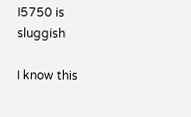I5750 is sluggish

I know this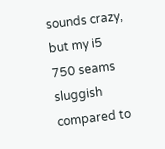sounds crazy, but my i5 750 seams sluggish compared to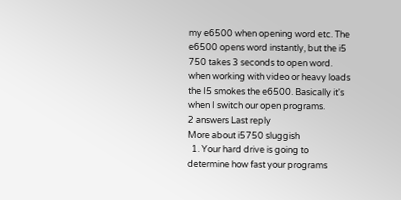my e6500 when opening word etc. The e6500 opens word instantly, but the i5 750 takes 3 seconds to open word. when working with video or heavy loads the I5 smokes the e6500. Basically it's when I switch our open programs.
2 answers Last reply
More about i5750 sluggish
  1. Your hard drive is going to determine how fast your programs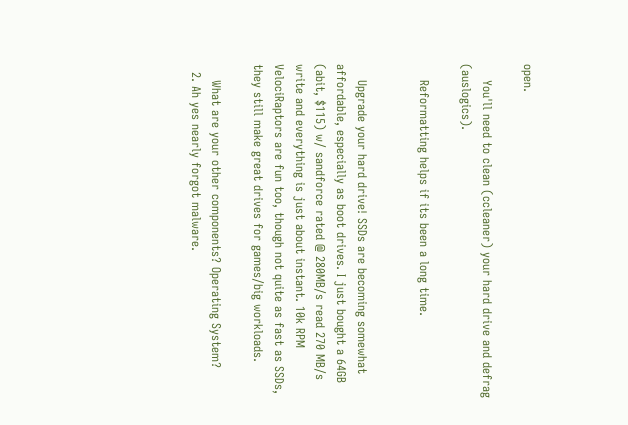open.

    You'll need to clean (ccleaner) your hard drive and defrag (auslogics).

    Reformatting helps if its been a long time.


    Upgrade your hard drive! SSDs are becoming somewhat affordable, especially as boot drives. I just bought a 64GB (abit, $115) w/ sandforce rated @ 280MB/s read 270 MB/s write and everything is just about instant. 10k RPM VelociRaptors are fun too, though not quite as fast as SSDs, they still make great drives for games/big workloads.

    What are your other components? Operating System?
  2. Ah yes nearly forgot malware.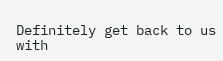Definitely get back to us with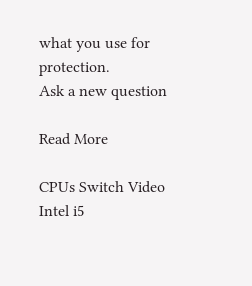what you use for protection.
Ask a new question

Read More

CPUs Switch Video Intel i5